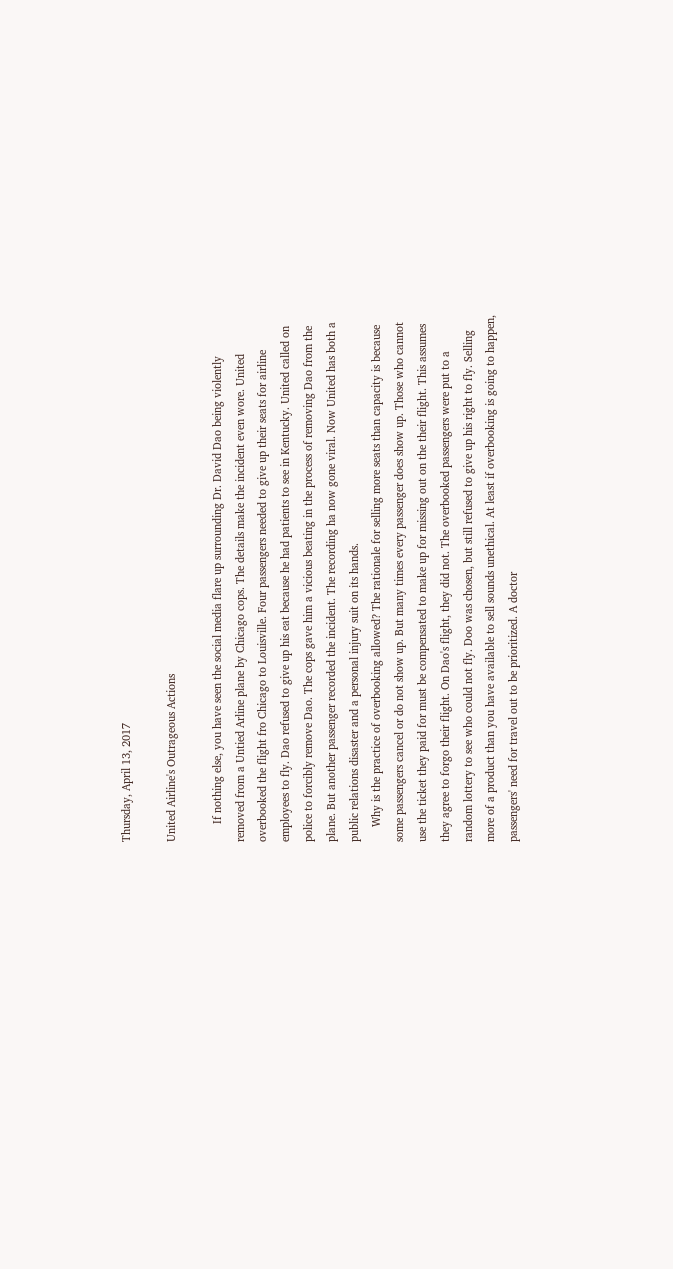Thursday, April 13, 2017

United Airline's Outrageous Actions

      If nothing else, you have seen the social media flare up surrounding Dr. David Dao being violently removed from a Untied Arline plane by Chicago cops. The details make the incident even wore. United overbooked the flight fro Chicago to Louisville. Four passengers needed to give up their seats for airline employees to fly. Dao refused to give up his eat because he had patients to see in Kentucky. United called on police to forcibly remove Dao. The cops gave him a vicious beating in the process of removing Dao from the plane. But another passenger recorded the incident. The recording ha now gone viral. Now United has both a public relations disaster and a personal injury suit on its hands.
     Why is the practice of overbooking allowed? The rationale for selling more seats than capacity is because some passengers cancel or do not show up. But many times every passenger does show up. Those who cannot use the ticket they paid for must be compensated to make up for missing out on the their flight. This assumes they agree to forgo their flight. On Dao's flight, they did not. The overbooked passengers were put to a random lottery to see who could not fly. Doo was chosen, but still refused to give up his right to fly. Selling more of a product than you have available to sell sounds unethical. At least if overbooking is going to happen, passengers' need for travel out to be prioritized. A doctor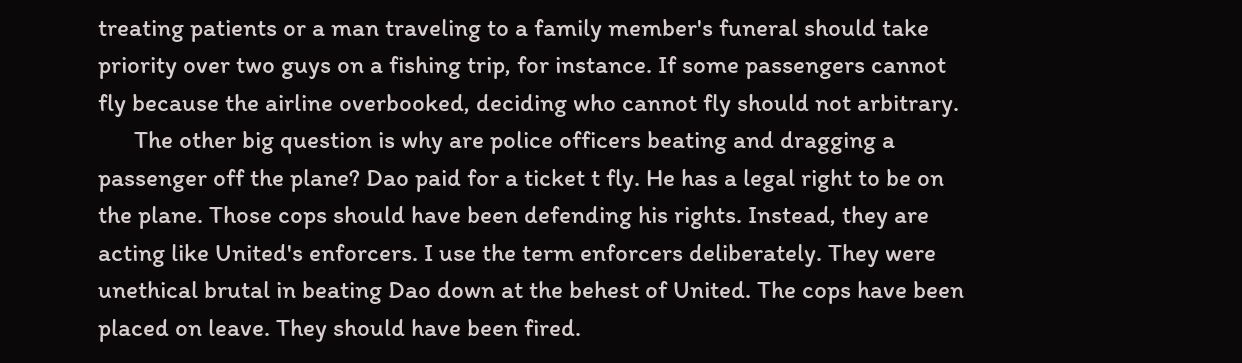treating patients or a man traveling to a family member's funeral should take priority over two guys on a fishing trip, for instance. If some passengers cannot fly because the airline overbooked, deciding who cannot fly should not arbitrary.
      The other big question is why are police officers beating and dragging a passenger off the plane? Dao paid for a ticket t fly. He has a legal right to be on the plane. Those cops should have been defending his rights. Instead, they are acting like United's enforcers. I use the term enforcers deliberately. They were unethical brutal in beating Dao down at the behest of United. The cops have been placed on leave. They should have been fired.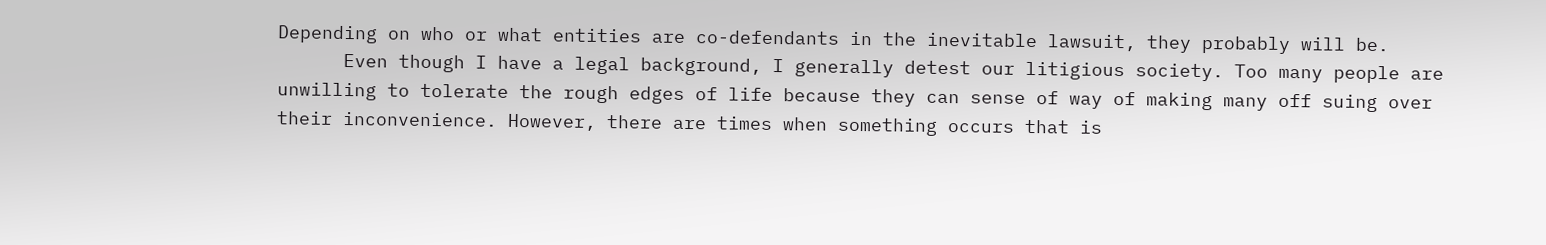Depending on who or what entities are co-defendants in the inevitable lawsuit, they probably will be.
      Even though I have a legal background, I generally detest our litigious society. Too many people are unwilling to tolerate the rough edges of life because they can sense of way of making many off suing over their inconvenience. However, there are times when something occurs that is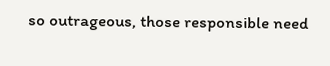so outrageous, those responsible need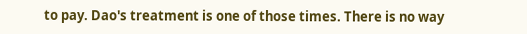to pay. Dao's treatment is one of those times. There is no way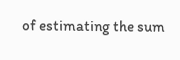of estimating the sum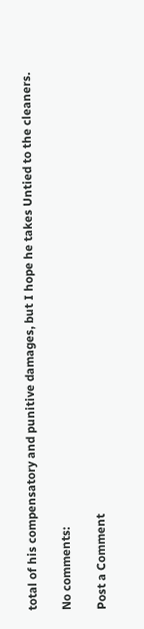total of his compensatory and punitive damages, but I hope he takes Untied to the cleaners.

No comments:

Post a Comment